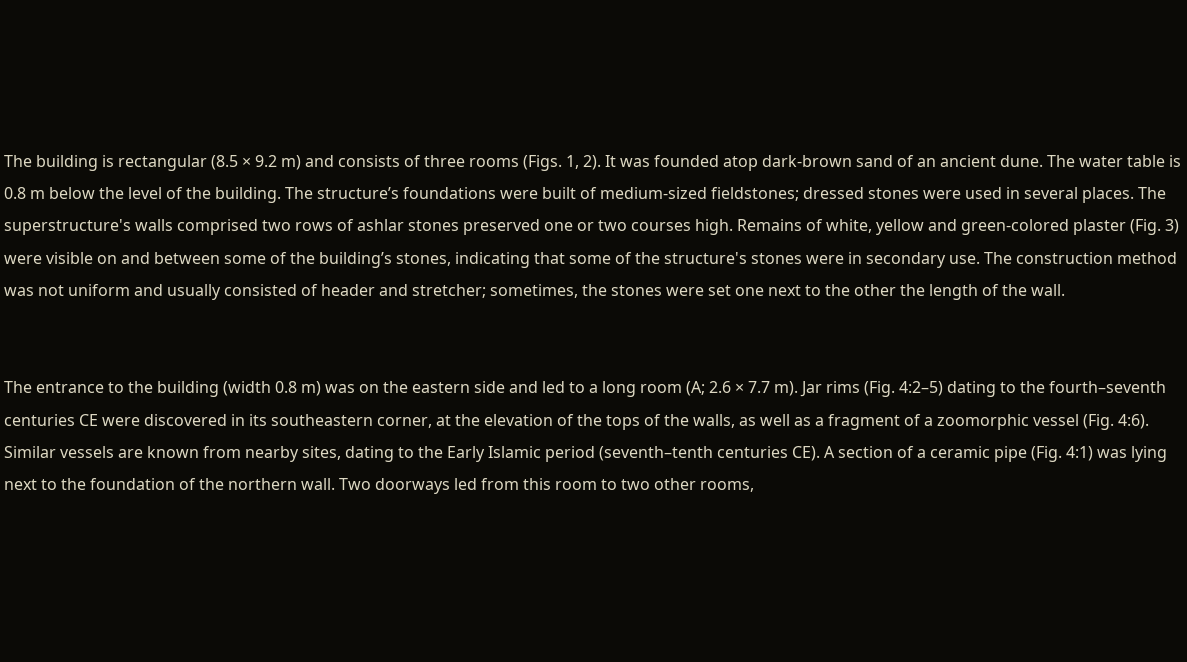The building is rectangular (8.5 × 9.2 m) and consists of three rooms (Figs. 1, 2). It was founded atop dark-brown sand of an ancient dune. The water table is 0.8 m below the level of the building. The structure’s foundations were built of medium-sized fieldstones; dressed stones were used in several places. The superstructure's walls comprised two rows of ashlar stones preserved one or two courses high. Remains of white, yellow and green-colored plaster (Fig. 3) were visible on and between some of the building’s stones, indicating that some of the structure's stones were in secondary use. The construction method was not uniform and usually consisted of header and stretcher; sometimes, the stones were set one next to the other the length of the wall.


The entrance to the building (width 0.8 m) was on the eastern side and led to a long room (A; 2.6 × 7.7 m). Jar rims (Fig. 4:2–5) dating to the fourth–seventh centuries CE were discovered in its southeastern corner, at the elevation of the tops of the walls, as well as a fragment of a zoomorphic vessel (Fig. 4:6). Similar vessels are known from nearby sites, dating to the Early Islamic period (seventh–tenth centuries CE). A section of a ceramic pipe (Fig. 4:1) was lying next to the foundation of the northern wall. Two doorways led from this room to two other rooms,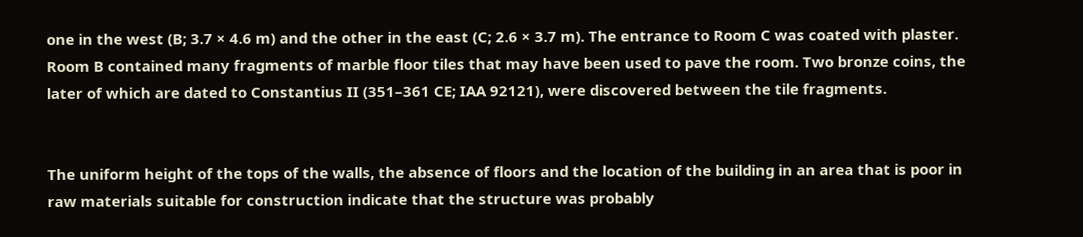one in the west (B; 3.7 × 4.6 m) and the other in the east (C; 2.6 × 3.7 m). The entrance to Room C was coated with plaster. Room B contained many fragments of marble floor tiles that may have been used to pave the room. Two bronze coins, the later of which are dated to Constantius II (351–361 CE; IAA 92121), were discovered between the tile fragments.


The uniform height of the tops of the walls, the absence of floors and the location of the building in an area that is poor in raw materials suitable for construction indicate that the structure was probably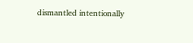dismantled intentionally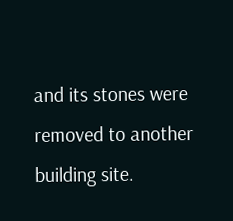and its stones were removed to another building site.